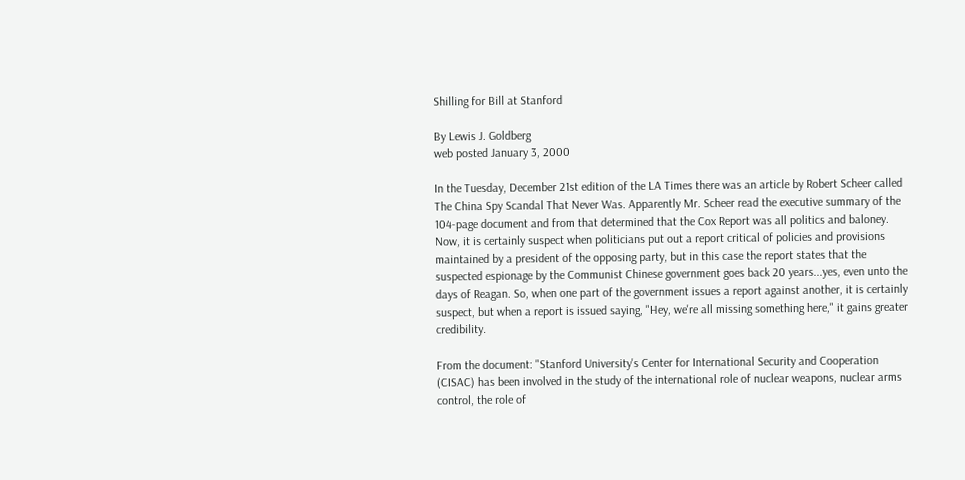Shilling for Bill at Stanford

By Lewis J. Goldberg
web posted January 3, 2000

In the Tuesday, December 21st edition of the LA Times there was an article by Robert Scheer called The China Spy Scandal That Never Was. Apparently Mr. Scheer read the executive summary of the 104-page document and from that determined that the Cox Report was all politics and baloney. Now, it is certainly suspect when politicians put out a report critical of policies and provisions maintained by a president of the opposing party, but in this case the report states that the suspected espionage by the Communist Chinese government goes back 20 years...yes, even unto the days of Reagan. So, when one part of the government issues a report against another, it is certainly suspect, but when a report is issued saying, "Hey, we're all missing something here," it gains greater credibility.

From the document: "Stanford University's Center for International Security and Cooperation (CISAC) has been involved in the study of the international role of nuclear weapons, nuclear arms control, the role of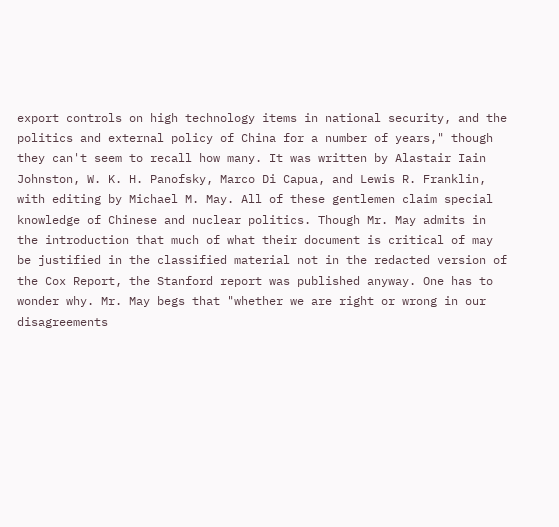export controls on high technology items in national security, and the politics and external policy of China for a number of years," though they can't seem to recall how many. It was written by Alastair Iain Johnston, W. K. H. Panofsky, Marco Di Capua, and Lewis R. Franklin, with editing by Michael M. May. All of these gentlemen claim special knowledge of Chinese and nuclear politics. Though Mr. May admits in the introduction that much of what their document is critical of may be justified in the classified material not in the redacted version of the Cox Report, the Stanford report was published anyway. One has to wonder why. Mr. May begs that "whether we are right or wrong in our disagreements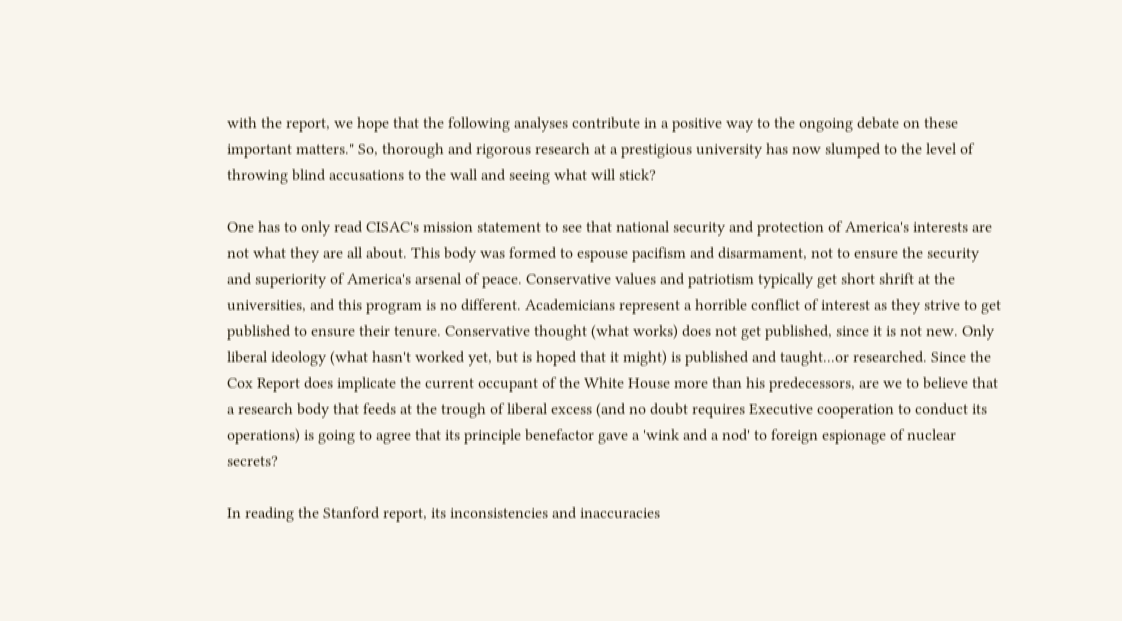with the report, we hope that the following analyses contribute in a positive way to the ongoing debate on these important matters." So, thorough and rigorous research at a prestigious university has now slumped to the level of throwing blind accusations to the wall and seeing what will stick?

One has to only read CISAC's mission statement to see that national security and protection of America's interests are not what they are all about. This body was formed to espouse pacifism and disarmament, not to ensure the security and superiority of America's arsenal of peace. Conservative values and patriotism typically get short shrift at the universities, and this program is no different. Academicians represent a horrible conflict of interest as they strive to get published to ensure their tenure. Conservative thought (what works) does not get published, since it is not new. Only liberal ideology (what hasn't worked yet, but is hoped that it might) is published and taught...or researched. Since the Cox Report does implicate the current occupant of the White House more than his predecessors, are we to believe that a research body that feeds at the trough of liberal excess (and no doubt requires Executive cooperation to conduct its operations) is going to agree that its principle benefactor gave a 'wink and a nod' to foreign espionage of nuclear secrets?

In reading the Stanford report, its inconsistencies and inaccuracies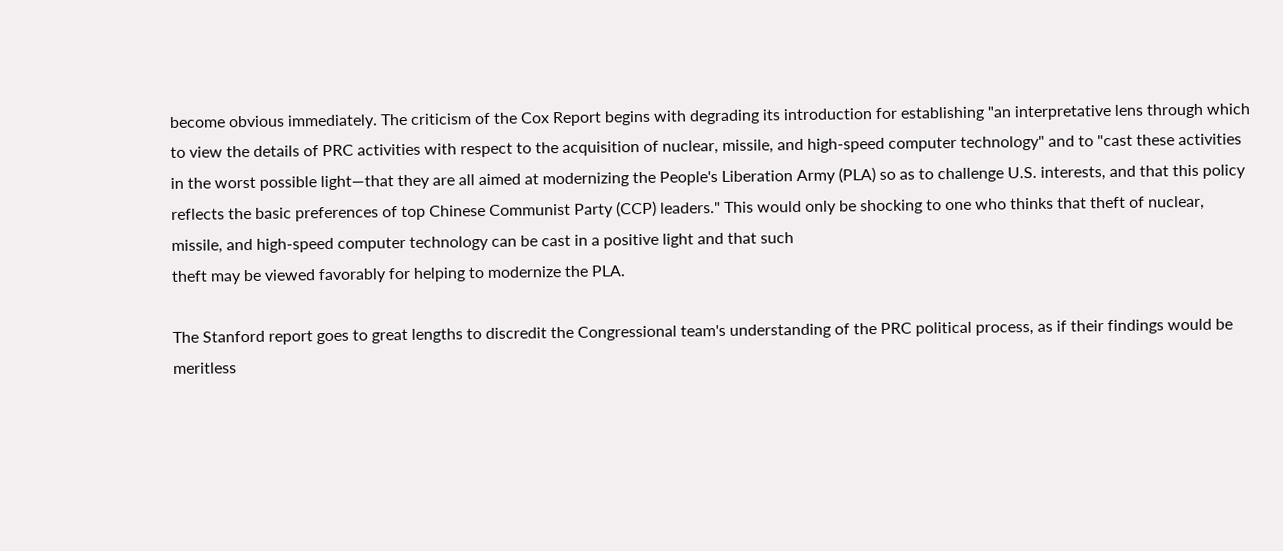become obvious immediately. The criticism of the Cox Report begins with degrading its introduction for establishing "an interpretative lens through which to view the details of PRC activities with respect to the acquisition of nuclear, missile, and high-speed computer technology" and to "cast these activities in the worst possible light—that they are all aimed at modernizing the People's Liberation Army (PLA) so as to challenge U.S. interests, and that this policy reflects the basic preferences of top Chinese Communist Party (CCP) leaders." This would only be shocking to one who thinks that theft of nuclear, missile, and high-speed computer technology can be cast in a positive light and that such
theft may be viewed favorably for helping to modernize the PLA.

The Stanford report goes to great lengths to discredit the Congressional team's understanding of the PRC political process, as if their findings would be meritless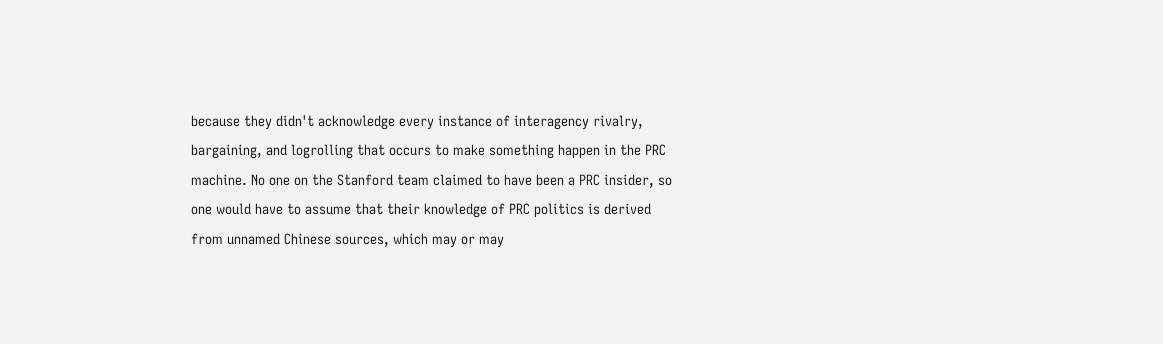because they didn't acknowledge every instance of interagency rivalry, bargaining, and logrolling that occurs to make something happen in the PRC machine. No one on the Stanford team claimed to have been a PRC insider, so one would have to assume that their knowledge of PRC politics is derived from unnamed Chinese sources, which may or may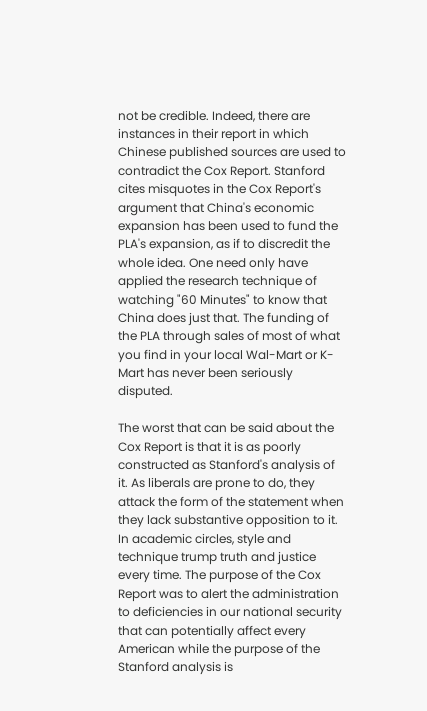not be credible. Indeed, there are instances in their report in which Chinese published sources are used to contradict the Cox Report. Stanford cites misquotes in the Cox Report's argument that China's economic expansion has been used to fund the PLA's expansion, as if to discredit the whole idea. One need only have applied the research technique of watching "60 Minutes" to know that China does just that. The funding of the PLA through sales of most of what you find in your local Wal-Mart or K-Mart has never been seriously disputed.

The worst that can be said about the Cox Report is that it is as poorly constructed as Stanford's analysis of it. As liberals are prone to do, they attack the form of the statement when they lack substantive opposition to it. In academic circles, style and technique trump truth and justice every time. The purpose of the Cox Report was to alert the administration to deficiencies in our national security that can potentially affect every American while the purpose of the Stanford analysis is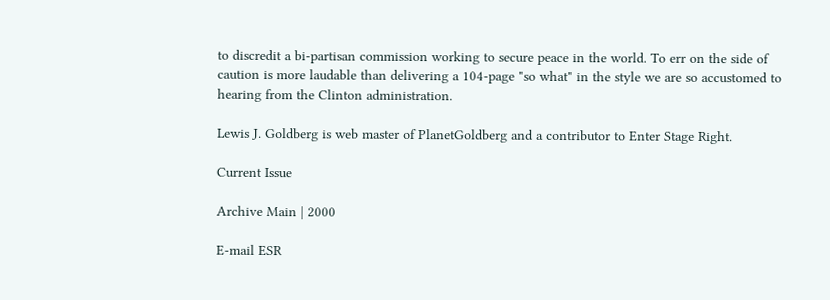to discredit a bi-partisan commission working to secure peace in the world. To err on the side of caution is more laudable than delivering a 104-page "so what" in the style we are so accustomed to hearing from the Clinton administration.

Lewis J. Goldberg is web master of PlanetGoldberg and a contributor to Enter Stage Right.

Current Issue

Archive Main | 2000

E-mail ESR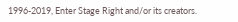1996-2019, Enter Stage Right and/or its creators.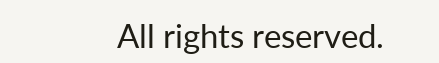All rights reserved.